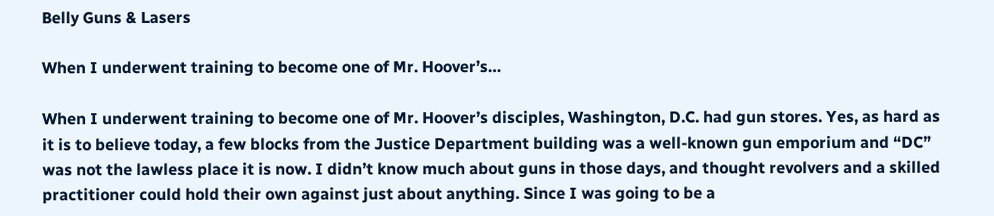Belly Guns & Lasers

When I underwent training to become one of Mr. Hoover’s…

When I underwent training to become one of Mr. Hoover’s disciples, Washington, D.C. had gun stores. Yes, as hard as it is to believe today, a few blocks from the Justice Department building was a well-known gun emporium and “DC” was not the lawless place it is now. I didn’t know much about guns in those days, and thought revolvers and a skilled practitioner could hold their own against just about anything. Since I was going to be a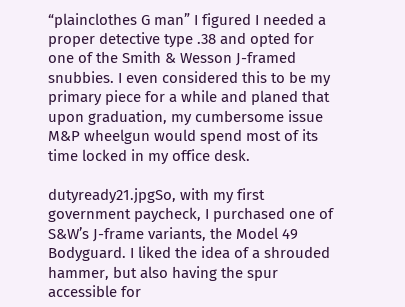“plainclothes G man” I figured I needed a proper detective type .38 and opted for one of the Smith & Wesson J-framed snubbies. I even considered this to be my primary piece for a while and planed that upon graduation, my cumbersome issue M&P wheelgun would spend most of its time locked in my office desk.

dutyready21.jpgSo, with my first government paycheck, I purchased one of S&W’s J-frame variants, the Model 49 Bodyguard. I liked the idea of a shrouded hammer, but also having the spur accessible for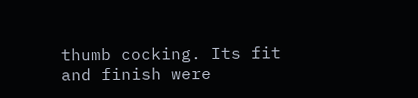thumb cocking. Its fit and finish were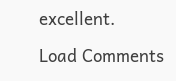excellent.

Load Comments